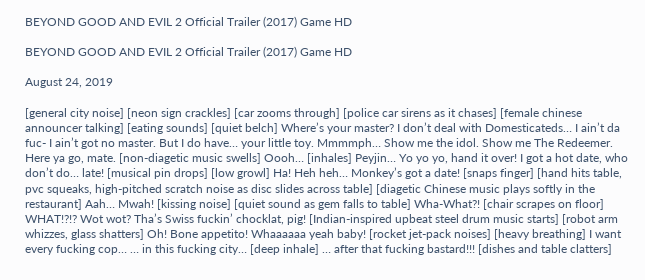BEYOND GOOD AND EVIL 2 Official Trailer (2017) Game HD

BEYOND GOOD AND EVIL 2 Official Trailer (2017) Game HD

August 24, 2019

[general city noise] [neon sign crackles] [car zooms through] [police car sirens as it chases] [female chinese announcer talking] [eating sounds] [quiet belch] Where’s your master? I don’t deal with Domesticateds… I ain’t da fuc- I ain’t got no master. But I do have… your little toy. Mmmmph… Show me the idol. Show me The Redeemer. Here ya go, mate. [non-diagetic music swells] Oooh… [inhales] Peyjin… Yo yo yo, hand it over! I got a hot date, who don’t do… late! [musical pin drops] [low growl] Ha! Heh heh… Monkey’s got a date! [snaps finger] [hand hits table, pvc squeaks, high-pitched scratch noise as disc slides across table] [diagetic Chinese music plays softly in the restaurant] Aah… Mwah! [kissing noise] [quiet sound as gem falls to table] Wha-What?! [chair scrapes on floor] WHAT!?!? Wot wot? Tha’s Swiss fuckin’ chocklat, pig! [Indian-inspired upbeat steel drum music starts] [robot arm whizzes, glass shatters] Oh! Bone appetito! Whaaaaaa yeah baby! [rocket jet-pack noises] [heavy breathing] I want every fucking cop… … in this fucking city… [deep inhale] … after that fucking bastard!!! [dishes and table clatters]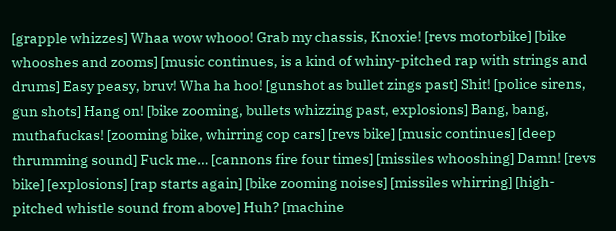[grapple whizzes] Whaa wow whooo! Grab my chassis, Knoxie! [revs motorbike] [bike whooshes and zooms] [music continues, is a kind of whiny-pitched rap with strings and drums] Easy peasy, bruv! Wha ha hoo! [gunshot as bullet zings past] Shit! [police sirens, gun shots] Hang on! [bike zooming, bullets whizzing past, explosions] Bang, bang, muthafuckas! [zooming bike, whirring cop cars] [revs bike] [music continues] [deep thrumming sound] Fuck me… [cannons fire four times] [missiles whooshing] Damn! [revs bike] [explosions] [rap starts again] [bike zooming noises] [missiles whirring] [high-pitched whistle sound from above] Huh? [machine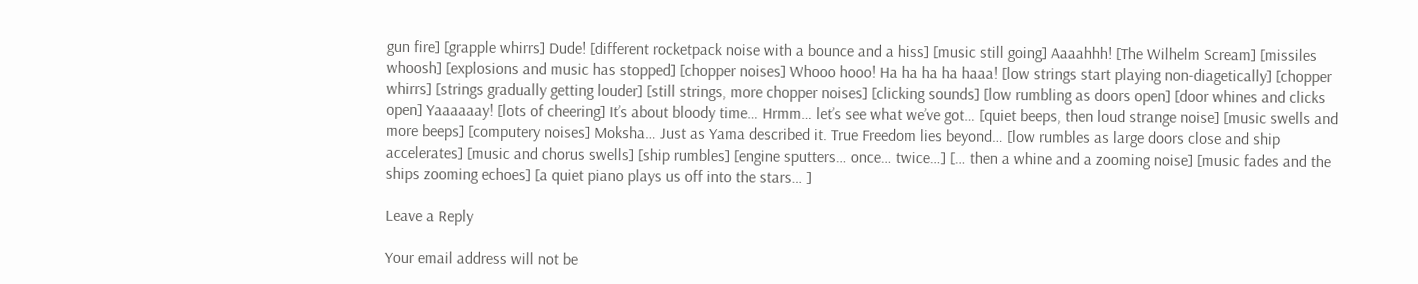gun fire] [grapple whirrs] Dude! [different rocketpack noise with a bounce and a hiss] [music still going] Aaaahhh! [The Wilhelm Scream] [missiles whoosh] [explosions and music has stopped] [chopper noises] Whooo hooo! Ha ha ha ha haaa! [low strings start playing non-diagetically] [chopper whirrs] [strings gradually getting louder] [still strings, more chopper noises] [clicking sounds] [low rumbling as doors open] [door whines and clicks open] Yaaaaaay! [lots of cheering] It’s about bloody time… Hrmm… let’s see what we’ve got… [quiet beeps, then loud strange noise] [music swells and more beeps] [computery noises] Moksha… Just as Yama described it. True Freedom lies beyond… [low rumbles as large doors close and ship accelerates] [music and chorus swells] [ship rumbles] [engine sputters… once… twice…] [… then a whine and a zooming noise] [music fades and the ships zooming echoes] [a quiet piano plays us off into the stars… ]

Leave a Reply

Your email address will not be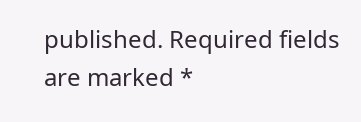published. Required fields are marked *